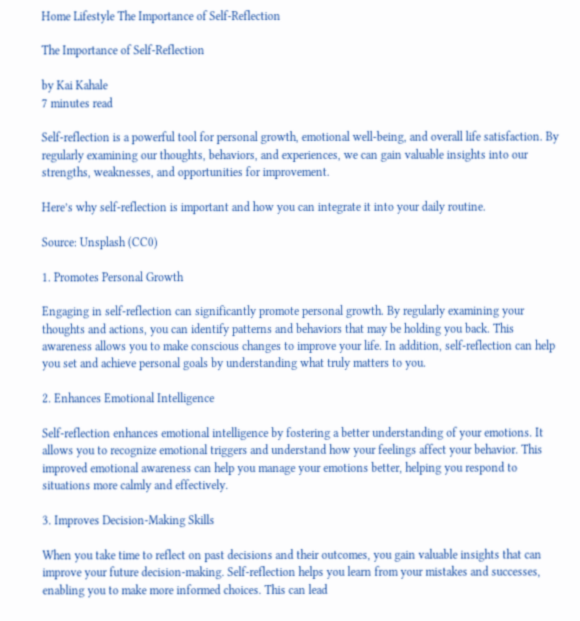Home Lifestyle The Importance of Self-Reflection

The Importance of Self-Reflection

by Kai Kahale
7 minutes read

Self-reflection is a powerful tool for personal growth, emotional well-being, and overall life satisfaction. By regularly examining our thoughts, behaviors, and experiences, we can gain valuable insights into our strengths, weaknesses, and opportunities for improvement.

Here’s why self-reflection is important and how you can integrate it into your daily routine.

Source: Unsplash (CC0)

1. Promotes Personal Growth

Engaging in self-reflection can significantly promote personal growth. By regularly examining your thoughts and actions, you can identify patterns and behaviors that may be holding you back. This awareness allows you to make conscious changes to improve your life. In addition, self-reflection can help you set and achieve personal goals by understanding what truly matters to you.

2. Enhances Emotional Intelligence

Self-reflection enhances emotional intelligence by fostering a better understanding of your emotions. It allows you to recognize emotional triggers and understand how your feelings affect your behavior. This improved emotional awareness can help you manage your emotions better, helping you respond to situations more calmly and effectively.

3. Improves Decision-Making Skills

When you take time to reflect on past decisions and their outcomes, you gain valuable insights that can improve your future decision-making. Self-reflection helps you learn from your mistakes and successes, enabling you to make more informed choices. This can lead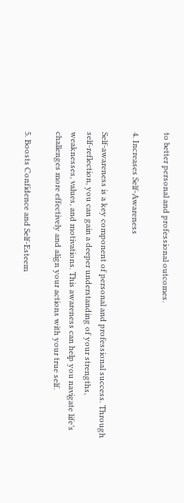to better personal and professional outcomes.

4. Increases Self-Awareness

Self-awareness is a key component of personal and professional success. Through self-reflection, you can gain a deeper understanding of your strengths, weaknesses, values, and motivations. This awareness can help you navigate life’s challenges more effectively and align your actions with your true self.

5. Boosts Confidence and Self-Esteem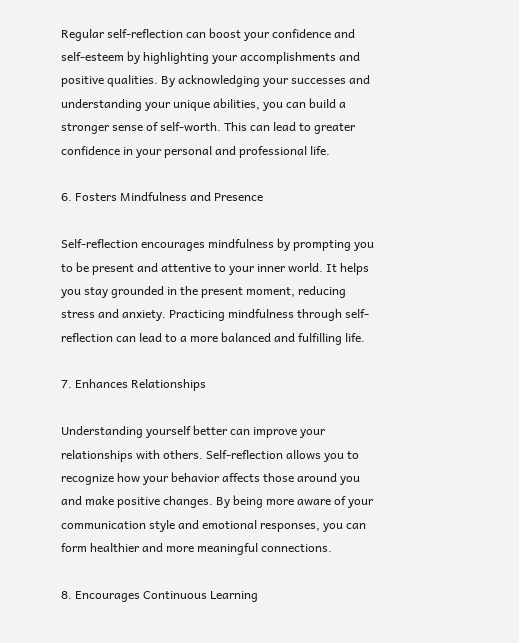Regular self-reflection can boost your confidence and self-esteem by highlighting your accomplishments and positive qualities. By acknowledging your successes and understanding your unique abilities, you can build a stronger sense of self-worth. This can lead to greater confidence in your personal and professional life.

6. Fosters Mindfulness and Presence

Self-reflection encourages mindfulness by prompting you to be present and attentive to your inner world. It helps you stay grounded in the present moment, reducing stress and anxiety. Practicing mindfulness through self-reflection can lead to a more balanced and fulfilling life.

7. Enhances Relationships

Understanding yourself better can improve your relationships with others. Self-reflection allows you to recognize how your behavior affects those around you and make positive changes. By being more aware of your communication style and emotional responses, you can form healthier and more meaningful connections.

8. Encourages Continuous Learning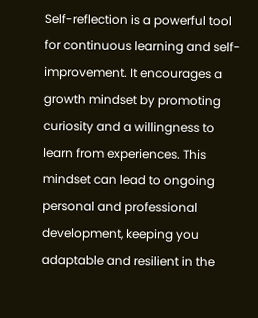Self-reflection is a powerful tool for continuous learning and self-improvement. It encourages a growth mindset by promoting curiosity and a willingness to learn from experiences. This mindset can lead to ongoing personal and professional development, keeping you adaptable and resilient in the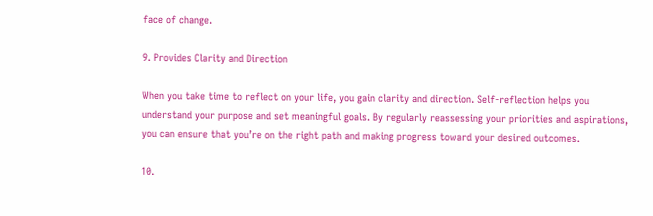face of change.

9. Provides Clarity and Direction

When you take time to reflect on your life, you gain clarity and direction. Self-reflection helps you understand your purpose and set meaningful goals. By regularly reassessing your priorities and aspirations, you can ensure that you’re on the right path and making progress toward your desired outcomes.

10.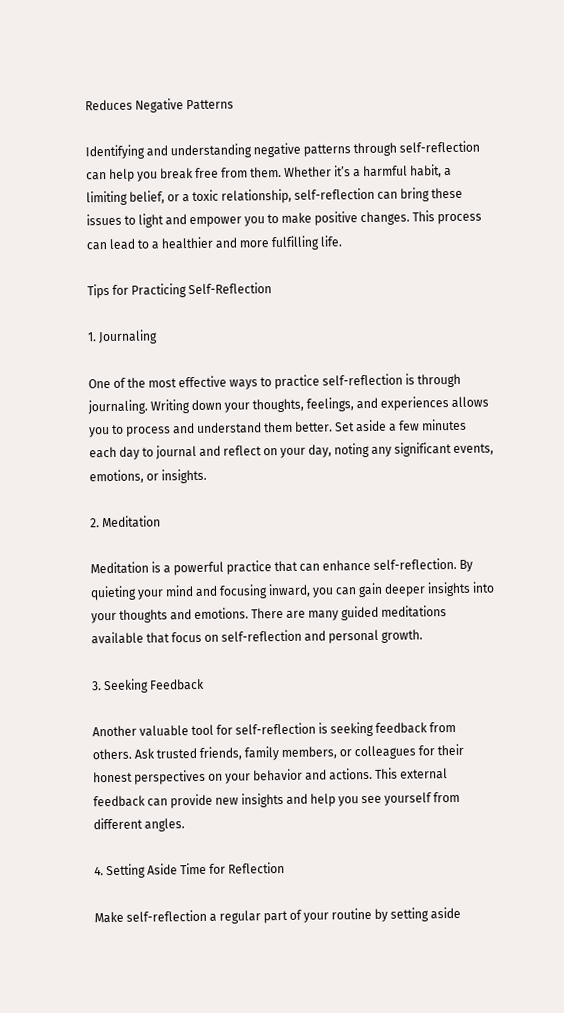Reduces Negative Patterns

Identifying and understanding negative patterns through self-reflection can help you break free from them. Whether it’s a harmful habit, a limiting belief, or a toxic relationship, self-reflection can bring these issues to light and empower you to make positive changes. This process can lead to a healthier and more fulfilling life.

Tips for Practicing Self-Reflection

1. Journaling

One of the most effective ways to practice self-reflection is through journaling. Writing down your thoughts, feelings, and experiences allows you to process and understand them better. Set aside a few minutes each day to journal and reflect on your day, noting any significant events, emotions, or insights.

2. Meditation

Meditation is a powerful practice that can enhance self-reflection. By quieting your mind and focusing inward, you can gain deeper insights into your thoughts and emotions. There are many guided meditations available that focus on self-reflection and personal growth.

3. Seeking Feedback

Another valuable tool for self-reflection is seeking feedback from others. Ask trusted friends, family members, or colleagues for their honest perspectives on your behavior and actions. This external feedback can provide new insights and help you see yourself from different angles.

4. Setting Aside Time for Reflection

Make self-reflection a regular part of your routine by setting aside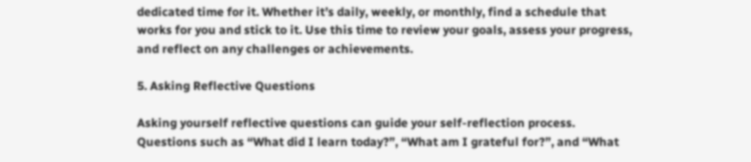dedicated time for it. Whether it’s daily, weekly, or monthly, find a schedule that works for you and stick to it. Use this time to review your goals, assess your progress, and reflect on any challenges or achievements.

5. Asking Reflective Questions

Asking yourself reflective questions can guide your self-reflection process. Questions such as “What did I learn today?”, “What am I grateful for?”, and “What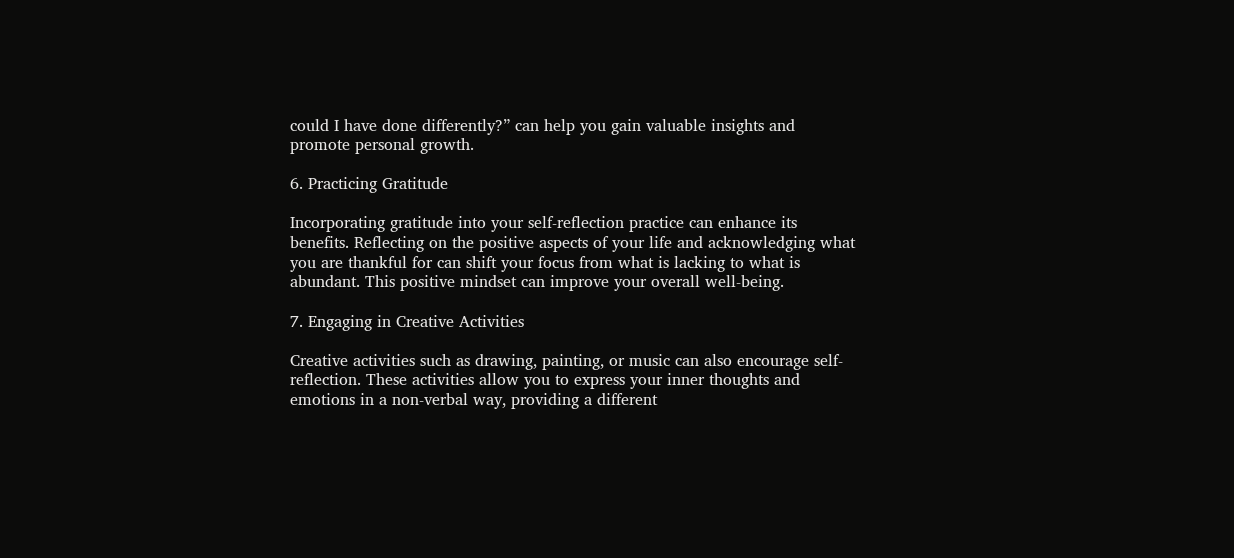could I have done differently?” can help you gain valuable insights and promote personal growth.

6. Practicing Gratitude

Incorporating gratitude into your self-reflection practice can enhance its benefits. Reflecting on the positive aspects of your life and acknowledging what you are thankful for can shift your focus from what is lacking to what is abundant. This positive mindset can improve your overall well-being.

7. Engaging in Creative Activities

Creative activities such as drawing, painting, or music can also encourage self-reflection. These activities allow you to express your inner thoughts and emotions in a non-verbal way, providing a different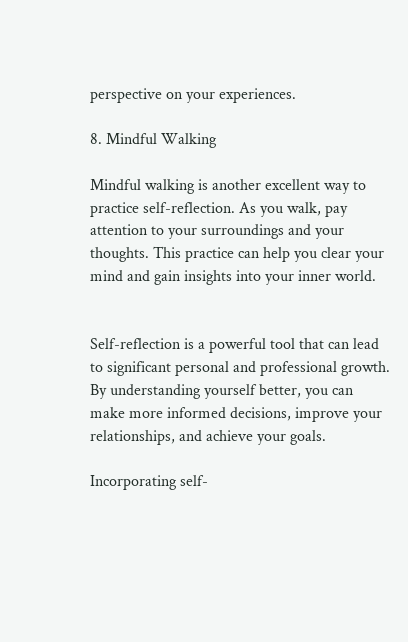perspective on your experiences.

8. Mindful Walking

Mindful walking is another excellent way to practice self-reflection. As you walk, pay attention to your surroundings and your thoughts. This practice can help you clear your mind and gain insights into your inner world.


Self-reflection is a powerful tool that can lead to significant personal and professional growth. By understanding yourself better, you can make more informed decisions, improve your relationships, and achieve your goals.

Incorporating self-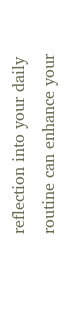reflection into your daily routine can enhance your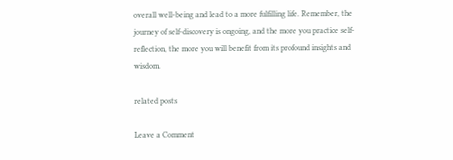overall well-being and lead to a more fulfilling life. Remember, the journey of self-discovery is ongoing, and the more you practice self-reflection, the more you will benefit from its profound insights and wisdom.

related posts

Leave a Comment